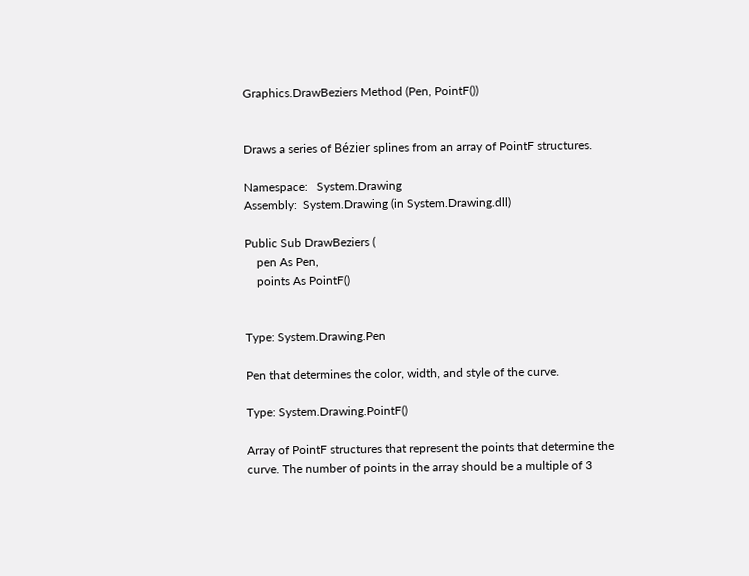Graphics.DrawBeziers Method (Pen, PointF())


Draws a series of Bézier splines from an array of PointF structures.

Namespace:   System.Drawing
Assembly:  System.Drawing (in System.Drawing.dll)

Public Sub DrawBeziers (
    pen As Pen,
    points As PointF()


Type: System.Drawing.Pen

Pen that determines the color, width, and style of the curve.

Type: System.Drawing.PointF()

Array of PointF structures that represent the points that determine the curve. The number of points in the array should be a multiple of 3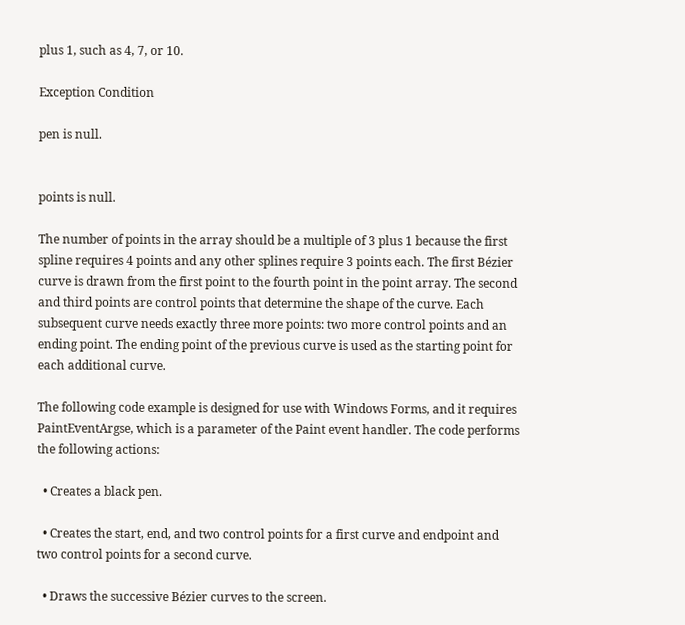plus 1, such as 4, 7, or 10.

Exception Condition

pen is null.


points is null.

The number of points in the array should be a multiple of 3 plus 1 because the first spline requires 4 points and any other splines require 3 points each. The first Bézier curve is drawn from the first point to the fourth point in the point array. The second and third points are control points that determine the shape of the curve. Each subsequent curve needs exactly three more points: two more control points and an ending point. The ending point of the previous curve is used as the starting point for each additional curve.

The following code example is designed for use with Windows Forms, and it requires PaintEventArgse, which is a parameter of the Paint event handler. The code performs the following actions:

  • Creates a black pen.

  • Creates the start, end, and two control points for a first curve and endpoint and two control points for a second curve.

  • Draws the successive Bézier curves to the screen.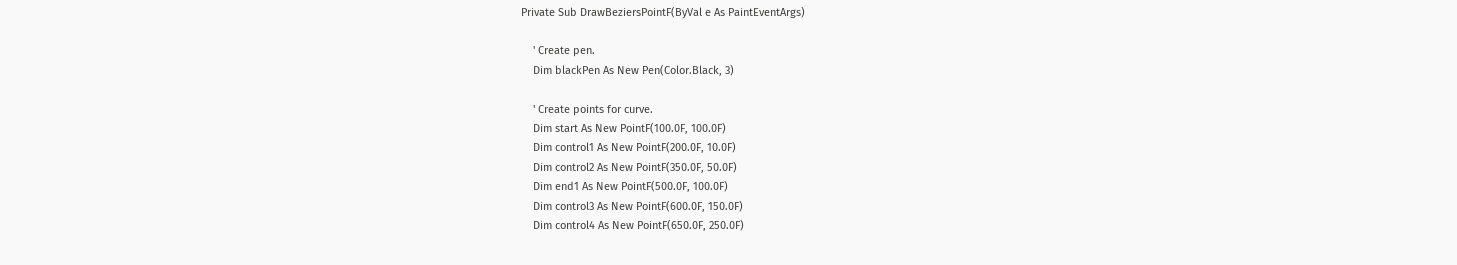Private Sub DrawBeziersPointF(ByVal e As PaintEventArgs)

    ' Create pen.
    Dim blackPen As New Pen(Color.Black, 3)

    ' Create points for curve.
    Dim start As New PointF(100.0F, 100.0F)
    Dim control1 As New PointF(200.0F, 10.0F)
    Dim control2 As New PointF(350.0F, 50.0F)
    Dim end1 As New PointF(500.0F, 100.0F)
    Dim control3 As New PointF(600.0F, 150.0F)
    Dim control4 As New PointF(650.0F, 250.0F)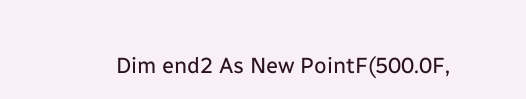Dim end2 As New PointF(500.0F,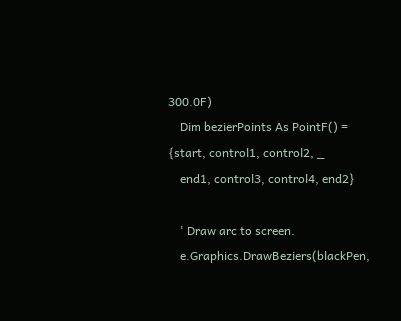300.0F)
    Dim bezierPoints As PointF() = {start, control1, control2, _
    end1, control3, control4, end2}

    ' Draw arc to screen.
    e.Graphics.DrawBeziers(blackPen,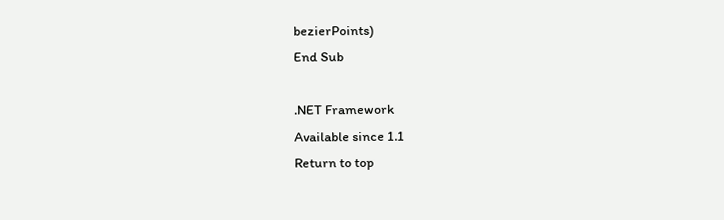bezierPoints)
End Sub

.NET Framework
Available since 1.1
Return to top